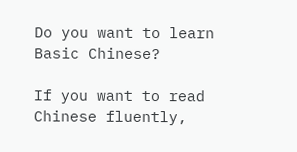Do you want to learn Basic Chinese?

If you want to read Chinese fluently,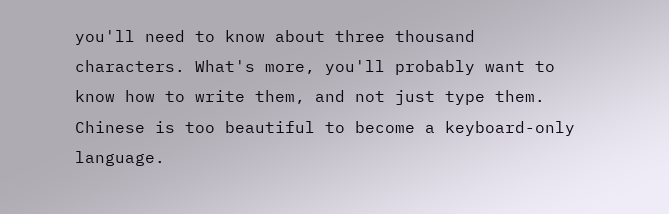you'll need to know about three thousand characters. What's more, you'll probably want to know how to write them, and not just type them. Chinese is too beautiful to become a keyboard-only language.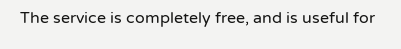The service is completely free, and is useful for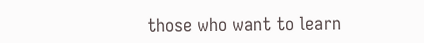those who want to learn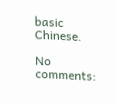basic Chinese.

No comments: